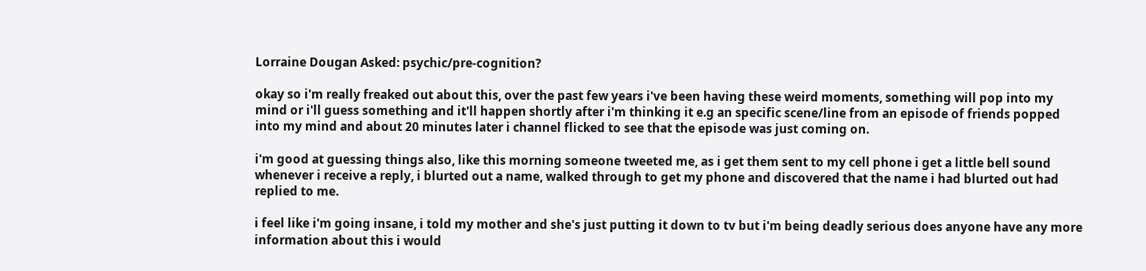Lorraine Dougan Asked: psychic/pre-cognition?

okay so i'm really freaked out about this, over the past few years i've been having these weird moments, something will pop into my mind or i'll guess something and it'll happen shortly after i'm thinking it e.g an specific scene/line from an episode of friends popped into my mind and about 20 minutes later i channel flicked to see that the episode was just coming on.

i'm good at guessing things also, like this morning someone tweeted me, as i get them sent to my cell phone i get a little bell sound whenever i receive a reply, i blurted out a name, walked through to get my phone and discovered that the name i had blurted out had replied to me.

i feel like i'm going insane, i told my mother and she's just putting it down to tv but i'm being deadly serious does anyone have any more information about this i would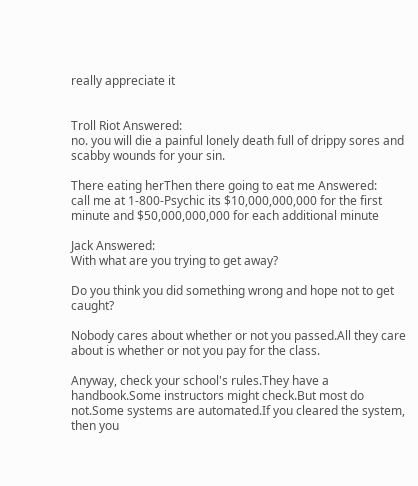really appreciate it


Troll Riot Answered:
no. you will die a painful lonely death full of drippy sores and scabby wounds for your sin.

There eating herThen there going to eat me Answered:
call me at 1-800-Psychic its $10,000,000,000 for the first minute and $50,000,000,000 for each additional minute

Jack Answered:
With what are you trying to get away?

Do you think you did something wrong and hope not to get caught?

Nobody cares about whether or not you passed.All they care about is whether or not you pay for the class.

Anyway, check your school's rules.They have a handbook.Some instructors might check.But most do not.Some systems are automated.If you cleared the system, then you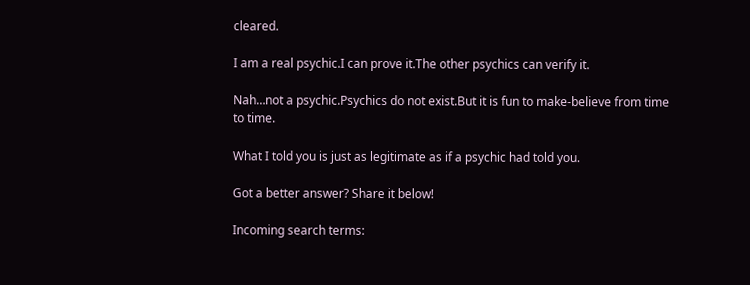cleared.

I am a real psychic.I can prove it.The other psychics can verify it.

Nah…not a psychic.Psychics do not exist.But it is fun to make-believe from time to time.

What I told you is just as legitimate as if a psychic had told you.

Got a better answer? Share it below!

Incoming search terms: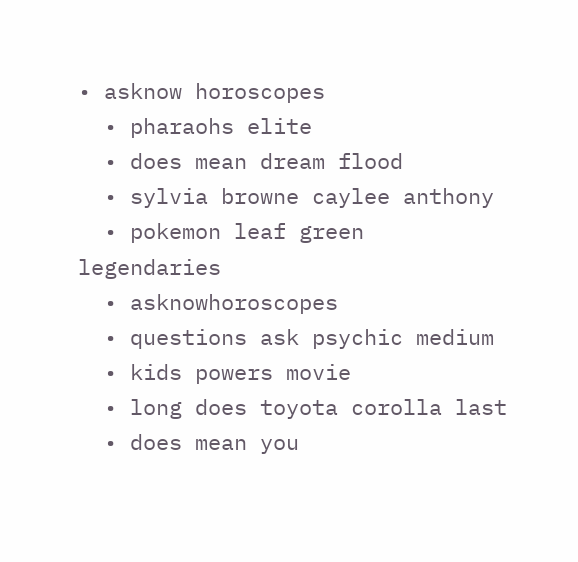• asknow horoscopes
  • pharaohs elite
  • does mean dream flood
  • sylvia browne caylee anthony
  • pokemon leaf green legendaries
  • asknowhoroscopes
  • questions ask psychic medium
  • kids powers movie
  • long does toyota corolla last
  • does mean you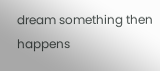dream something then happens